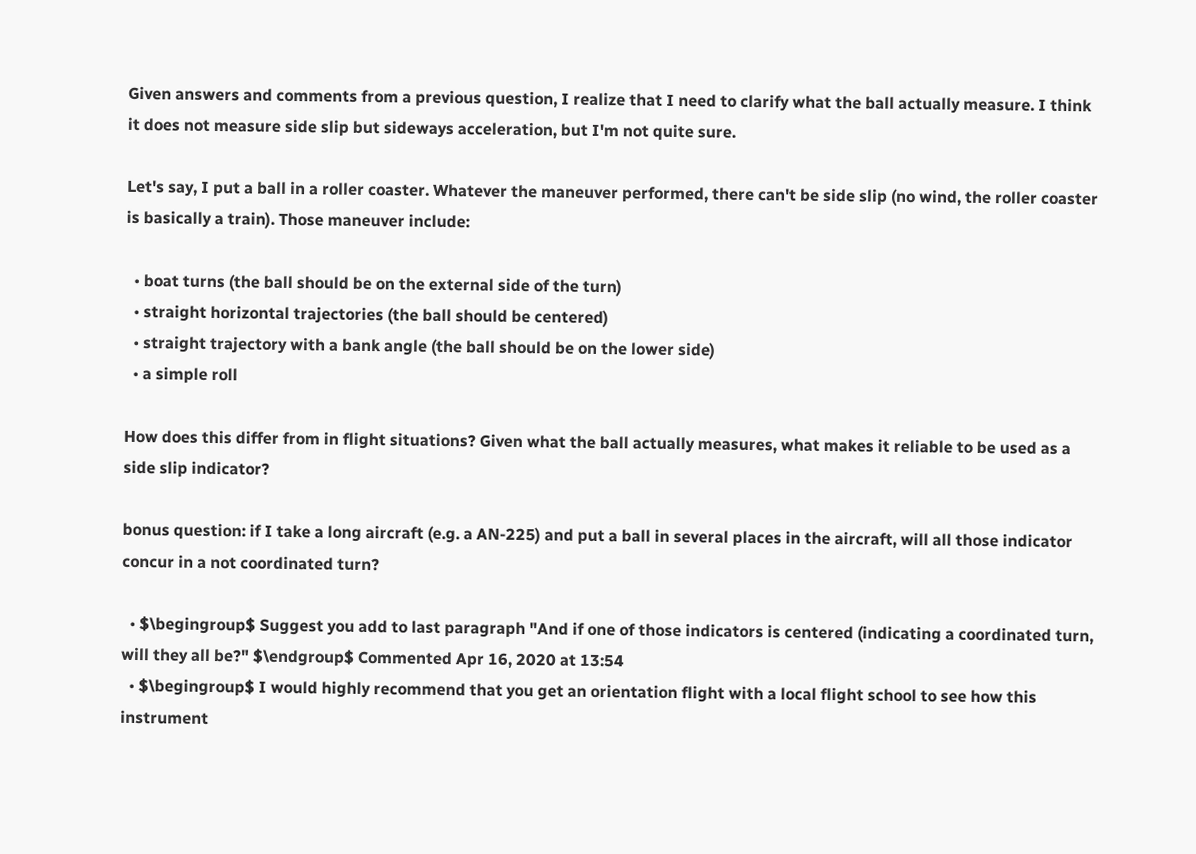Given answers and comments from a previous question, I realize that I need to clarify what the ball actually measure. I think it does not measure side slip but sideways acceleration, but I'm not quite sure.

Let's say, I put a ball in a roller coaster. Whatever the maneuver performed, there can't be side slip (no wind, the roller coaster is basically a train). Those maneuver include:

  • boat turns (the ball should be on the external side of the turn)
  • straight horizontal trajectories (the ball should be centered)
  • straight trajectory with a bank angle (the ball should be on the lower side)
  • a simple roll

How does this differ from in flight situations? Given what the ball actually measures, what makes it reliable to be used as a side slip indicator?

bonus question: if I take a long aircraft (e.g. a AN-225) and put a ball in several places in the aircraft, will all those indicator concur in a not coordinated turn?

  • $\begingroup$ Suggest you add to last paragraph "And if one of those indicators is centered (indicating a coordinated turn, will they all be?" $\endgroup$ Commented Apr 16, 2020 at 13:54
  • $\begingroup$ I would highly recommend that you get an orientation flight with a local flight school to see how this instrument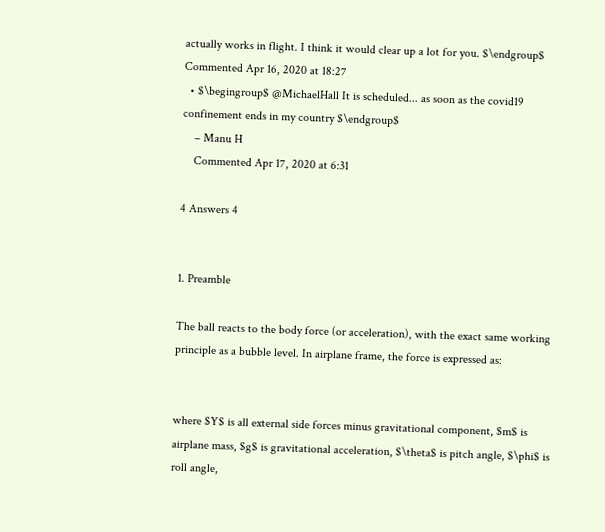actually works in flight. I think it would clear up a lot for you. $\endgroup$ Commented Apr 16, 2020 at 18:27
  • $\begingroup$ @MichaelHall It is scheduled... as soon as the covid19 confinement ends in my country $\endgroup$
    – Manu H
    Commented Apr 17, 2020 at 6:31

4 Answers 4


1. Preamble

The ball reacts to the body force (or acceleration), with the exact same working principle as a bubble level. In airplane frame, the force is expressed as:


where $Y$ is all external side forces minus gravitational component, $m$ is airplane mass, $g$ is gravitational acceleration, $\theta$ is pitch angle, $\phi$ is roll angle,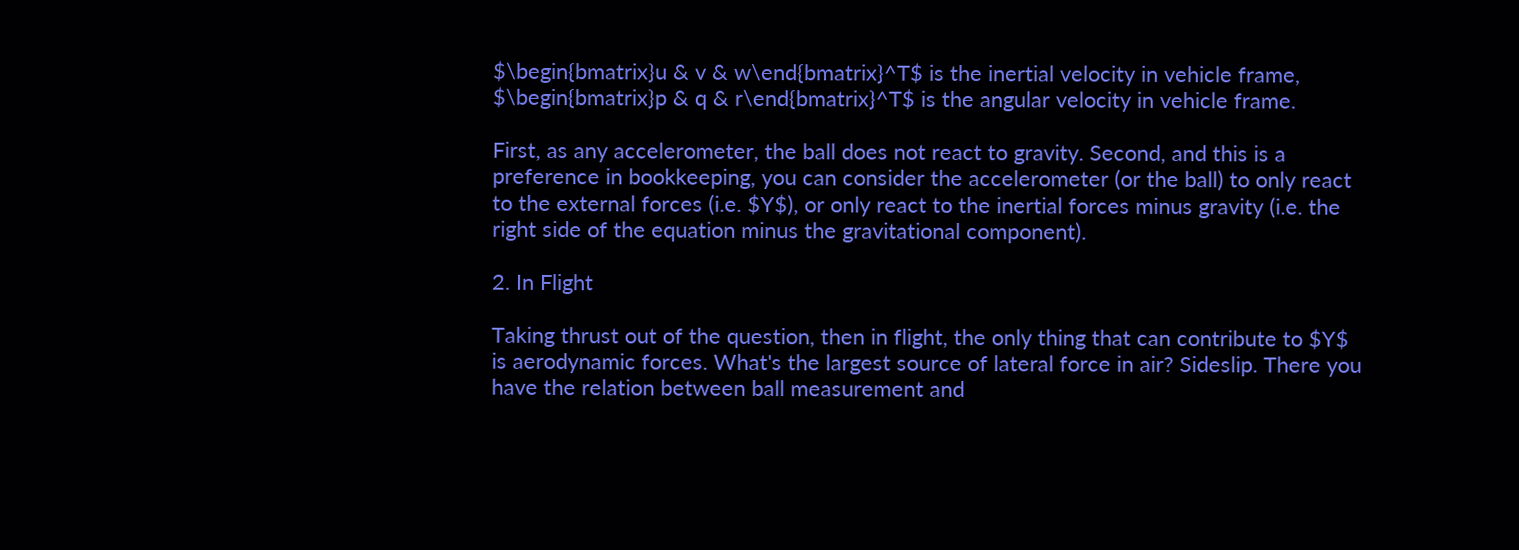$\begin{bmatrix}u & v & w\end{bmatrix}^T$ is the inertial velocity in vehicle frame, $\begin{bmatrix}p & q & r\end{bmatrix}^T$ is the angular velocity in vehicle frame.

First, as any accelerometer, the ball does not react to gravity. Second, and this is a preference in bookkeeping, you can consider the accelerometer (or the ball) to only react to the external forces (i.e. $Y$), or only react to the inertial forces minus gravity (i.e. the right side of the equation minus the gravitational component).

2. In Flight

Taking thrust out of the question, then in flight, the only thing that can contribute to $Y$ is aerodynamic forces. What's the largest source of lateral force in air? Sideslip. There you have the relation between ball measurement and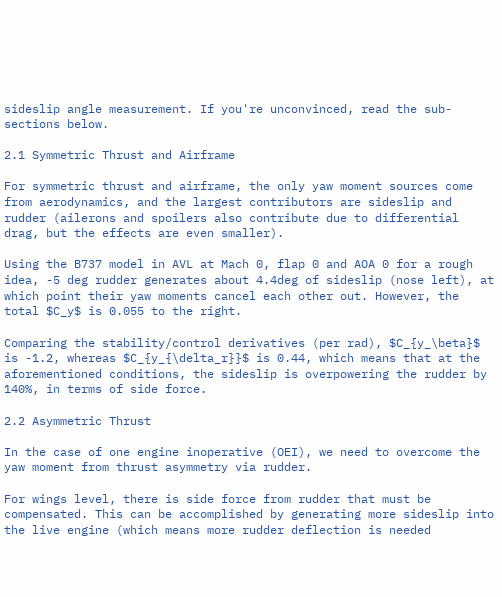sideslip angle measurement. If you're unconvinced, read the sub-sections below.

2.1 Symmetric Thrust and Airframe

For symmetric thrust and airframe, the only yaw moment sources come from aerodynamics, and the largest contributors are sideslip and rudder (ailerons and spoilers also contribute due to differential drag, but the effects are even smaller).

Using the B737 model in AVL at Mach 0, flap 0 and AOA 0 for a rough idea, -5 deg rudder generates about 4.4deg of sideslip (nose left), at which point their yaw moments cancel each other out. However, the total $C_y$ is 0.055 to the right.

Comparing the stability/control derivatives (per rad), $C_{y_\beta}$ is -1.2, whereas $C_{y_{\delta_r}}$ is 0.44, which means that at the aforementioned conditions, the sideslip is overpowering the rudder by 140%, in terms of side force.

2.2 Asymmetric Thrust

In the case of one engine inoperative (OEI), we need to overcome the yaw moment from thrust asymmetry via rudder.

For wings level, there is side force from rudder that must be compensated. This can be accomplished by generating more sideslip into the live engine (which means more rudder deflection is needed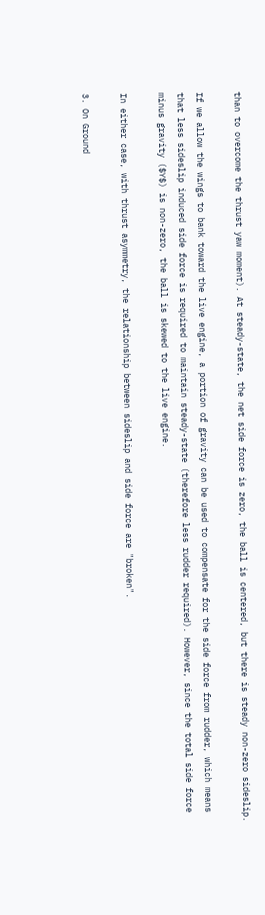than to overcome the thrust yaw moment). At steady-state, the net side force is zero, the ball is centered, but there is steady non-zero sideslip.

If we allow the wings to bank toward the live engine, a portion of gravity can be used to compensate for the side force from rudder, which means that less sideslip induced side force is required to maintain steady-state (therefore less rudder required). However, since the total side force minus gravity ($Y$) is non-zero, the ball is skewed to the live engine.

In either case, with thrust asymmetry, the relationship between sideslip and side force are "broken".

3. On Ground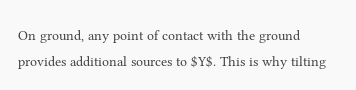On ground, any point of contact with the ground provides additional sources to $Y$. This is why tilting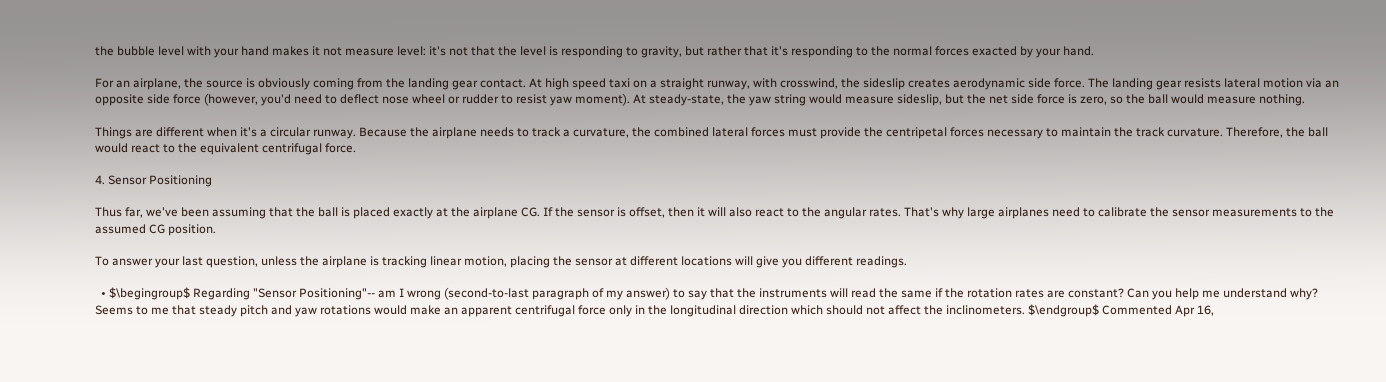the bubble level with your hand makes it not measure level: it's not that the level is responding to gravity, but rather that it's responding to the normal forces exacted by your hand.

For an airplane, the source is obviously coming from the landing gear contact. At high speed taxi on a straight runway, with crosswind, the sideslip creates aerodynamic side force. The landing gear resists lateral motion via an opposite side force (however, you'd need to deflect nose wheel or rudder to resist yaw moment). At steady-state, the yaw string would measure sideslip, but the net side force is zero, so the ball would measure nothing.

Things are different when it's a circular runway. Because the airplane needs to track a curvature, the combined lateral forces must provide the centripetal forces necessary to maintain the track curvature. Therefore, the ball would react to the equivalent centrifugal force.

4. Sensor Positioning

Thus far, we've been assuming that the ball is placed exactly at the airplane CG. If the sensor is offset, then it will also react to the angular rates. That's why large airplanes need to calibrate the sensor measurements to the assumed CG position.

To answer your last question, unless the airplane is tracking linear motion, placing the sensor at different locations will give you different readings.

  • $\begingroup$ Regarding "Sensor Positioning"-- am I wrong (second-to-last paragraph of my answer) to say that the instruments will read the same if the rotation rates are constant? Can you help me understand why? Seems to me that steady pitch and yaw rotations would make an apparent centrifugal force only in the longitudinal direction which should not affect the inclinometers. $\endgroup$ Commented Apr 16,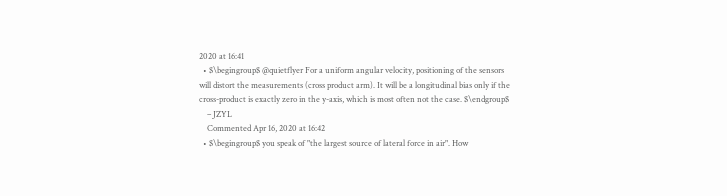2020 at 16:41
  • $\begingroup$ @quietflyer For a uniform angular velocity, positioning of the sensors will distort the measurements (cross product arm). It will be a longitudinal bias only if the cross-product is exactly zero in the y-axis, which is most often not the case. $\endgroup$
    – JZYL
    Commented Apr 16, 2020 at 16:42
  • $\begingroup$ you speak of "the largest source of lateral force in air". How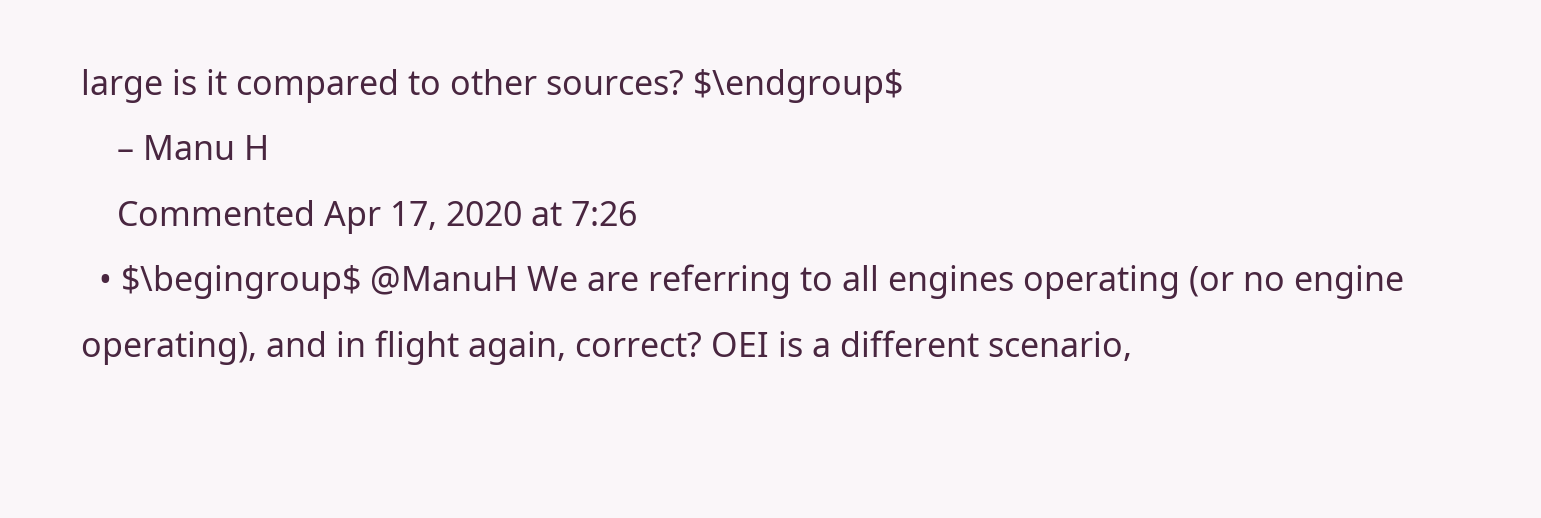large is it compared to other sources? $\endgroup$
    – Manu H
    Commented Apr 17, 2020 at 7:26
  • $\begingroup$ @ManuH We are referring to all engines operating (or no engine operating), and in flight again, correct? OEI is a different scenario,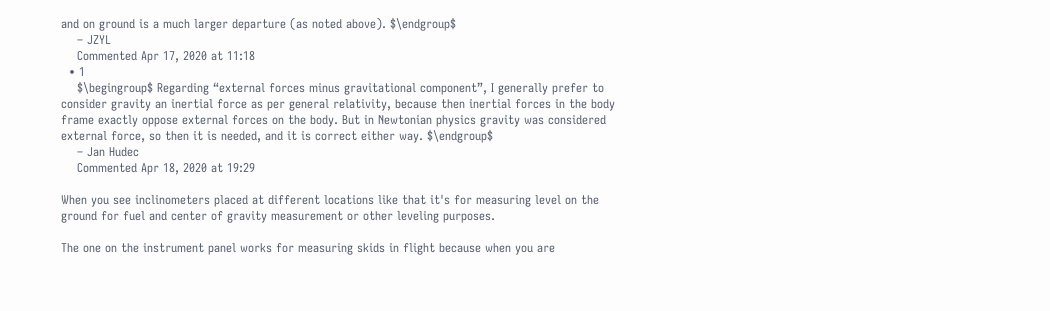and on ground is a much larger departure (as noted above). $\endgroup$
    – JZYL
    Commented Apr 17, 2020 at 11:18
  • 1
    $\begingroup$ Regarding “external forces minus gravitational component”, I generally prefer to consider gravity an inertial force as per general relativity, because then inertial forces in the body frame exactly oppose external forces on the body. But in Newtonian physics gravity was considered external force, so then it is needed, and it is correct either way. $\endgroup$
    – Jan Hudec
    Commented Apr 18, 2020 at 19:29

When you see inclinometers placed at different locations like that it's for measuring level on the ground for fuel and center of gravity measurement or other leveling purposes.

The one on the instrument panel works for measuring skids in flight because when you are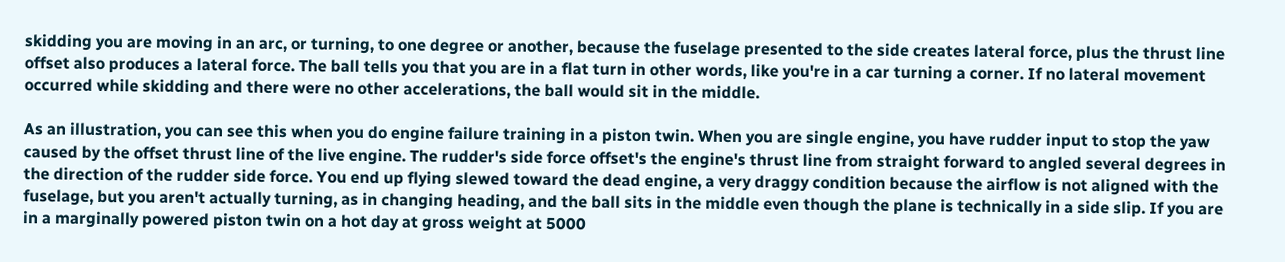skidding you are moving in an arc, or turning, to one degree or another, because the fuselage presented to the side creates lateral force, plus the thrust line offset also produces a lateral force. The ball tells you that you are in a flat turn in other words, like you're in a car turning a corner. If no lateral movement occurred while skidding and there were no other accelerations, the ball would sit in the middle.

As an illustration, you can see this when you do engine failure training in a piston twin. When you are single engine, you have rudder input to stop the yaw caused by the offset thrust line of the live engine. The rudder's side force offset's the engine's thrust line from straight forward to angled several degrees in the direction of the rudder side force. You end up flying slewed toward the dead engine, a very draggy condition because the airflow is not aligned with the fuselage, but you aren't actually turning, as in changing heading, and the ball sits in the middle even though the plane is technically in a side slip. If you are in a marginally powered piston twin on a hot day at gross weight at 5000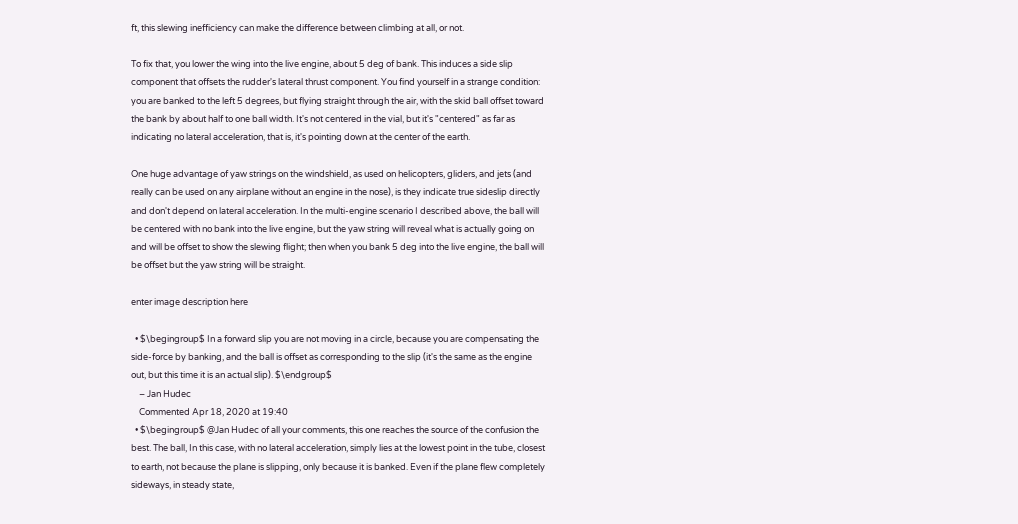ft, this slewing inefficiency can make the difference between climbing at all, or not.

To fix that, you lower the wing into the live engine, about 5 deg of bank. This induces a side slip component that offsets the rudder's lateral thrust component. You find yourself in a strange condition: you are banked to the left 5 degrees, but flying straight through the air, with the skid ball offset toward the bank by about half to one ball width. It's not centered in the vial, but it's "centered" as far as indicating no lateral acceleration, that is, it's pointing down at the center of the earth.

One huge advantage of yaw strings on the windshield, as used on helicopters, gliders, and jets (and really can be used on any airplane without an engine in the nose), is they indicate true sideslip directly and don't depend on lateral acceleration. In the multi-engine scenario I described above, the ball will be centered with no bank into the live engine, but the yaw string will reveal what is actually going on and will be offset to show the slewing flight; then when you bank 5 deg into the live engine, the ball will be offset but the yaw string will be straight.

enter image description here

  • $\begingroup$ In a forward slip you are not moving in a circle, because you are compensating the side-force by banking, and the ball is offset as corresponding to the slip (it's the same as the engine out, but this time it is an actual slip). $\endgroup$
    – Jan Hudec
    Commented Apr 18, 2020 at 19:40
  • $\begingroup$ @Jan Hudec of all your comments, this one reaches the source of the confusion the best. The ball, In this case, with no lateral acceleration, simply lies at the lowest point in the tube, closest to earth, not because the plane is slipping, only because it is banked. Even if the plane flew completely sideways, in steady state,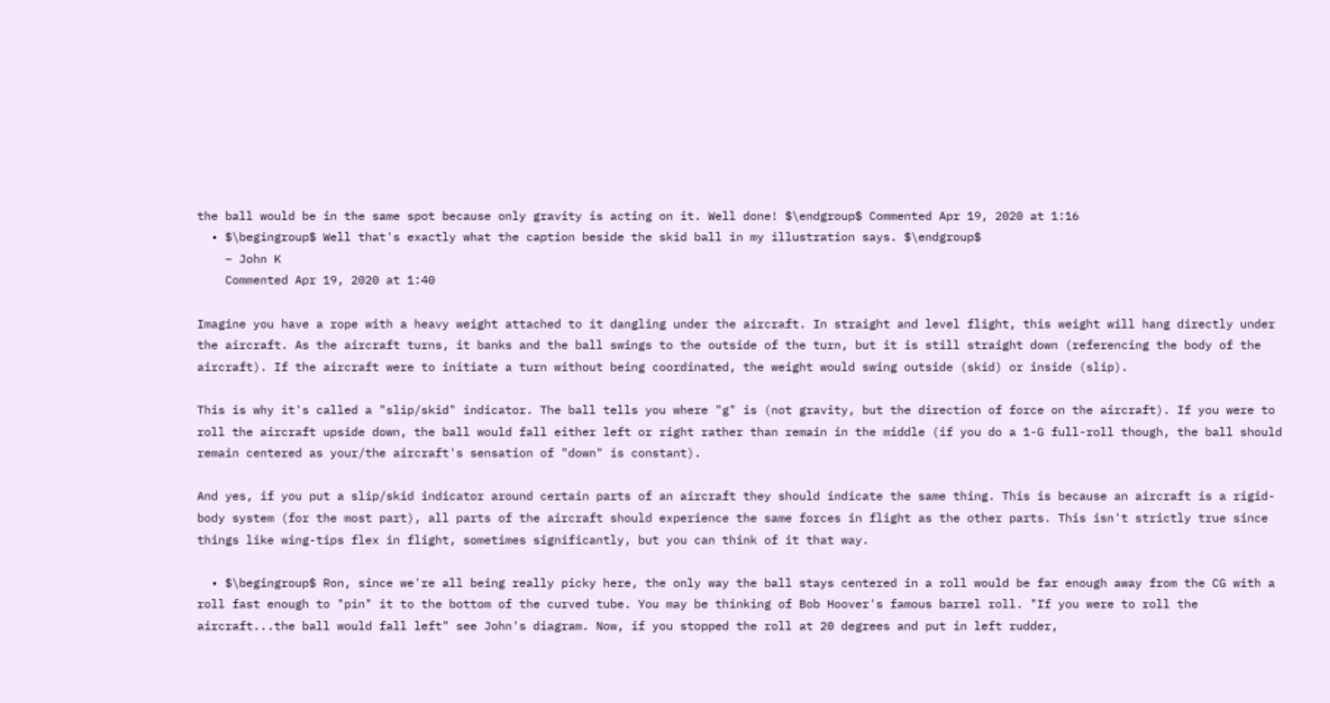the ball would be in the same spot because only gravity is acting on it. Well done! $\endgroup$ Commented Apr 19, 2020 at 1:16
  • $\begingroup$ Well that's exactly what the caption beside the skid ball in my illustration says. $\endgroup$
    – John K
    Commented Apr 19, 2020 at 1:40

Imagine you have a rope with a heavy weight attached to it dangling under the aircraft. In straight and level flight, this weight will hang directly under the aircraft. As the aircraft turns, it banks and the ball swings to the outside of the turn, but it is still straight down (referencing the body of the aircraft). If the aircraft were to initiate a turn without being coordinated, the weight would swing outside (skid) or inside (slip).

This is why it's called a "slip/skid" indicator. The ball tells you where "g" is (not gravity, but the direction of force on the aircraft). If you were to roll the aircraft upside down, the ball would fall either left or right rather than remain in the middle (if you do a 1-G full-roll though, the ball should remain centered as your/the aircraft's sensation of "down" is constant).

And yes, if you put a slip/skid indicator around certain parts of an aircraft they should indicate the same thing. This is because an aircraft is a rigid-body system (for the most part), all parts of the aircraft should experience the same forces in flight as the other parts. This isn't strictly true since things like wing-tips flex in flight, sometimes significantly, but you can think of it that way.

  • $\begingroup$ Ron, since we're all being really picky here, the only way the ball stays centered in a roll would be far enough away from the CG with a roll fast enough to "pin" it to the bottom of the curved tube. You may be thinking of Bob Hoover's famous barrel roll. "If you were to roll the aircraft...the ball would fall left" see John's diagram. Now, if you stopped the roll at 20 degrees and put in left rudder,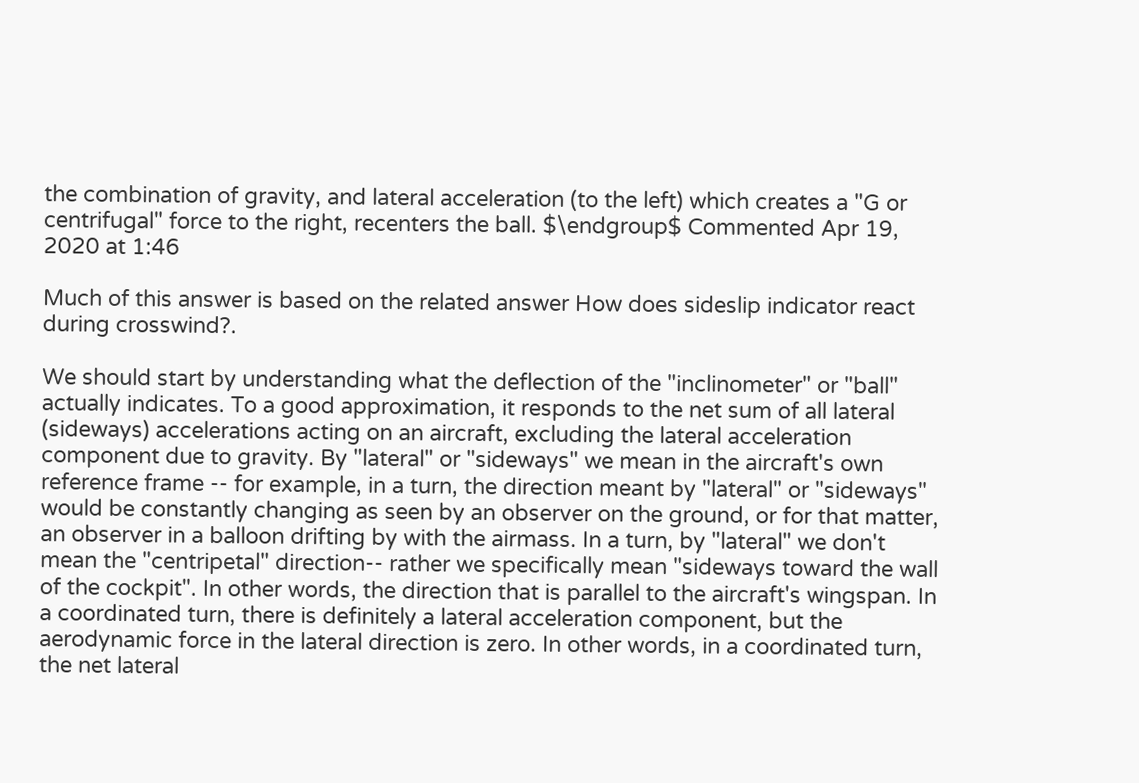the combination of gravity, and lateral acceleration (to the left) which creates a "G or centrifugal" force to the right, recenters the ball. $\endgroup$ Commented Apr 19, 2020 at 1:46

Much of this answer is based on the related answer How does sideslip indicator react during crosswind?.

We should start by understanding what the deflection of the "inclinometer" or "ball" actually indicates. To a good approximation, it responds to the net sum of all lateral (sideways) accelerations acting on an aircraft, excluding the lateral acceleration component due to gravity. By "lateral" or "sideways" we mean in the aircraft's own reference frame -- for example, in a turn, the direction meant by "lateral" or "sideways" would be constantly changing as seen by an observer on the ground, or for that matter, an observer in a balloon drifting by with the airmass. In a turn, by "lateral" we don't mean the "centripetal" direction-- rather we specifically mean "sideways toward the wall of the cockpit". In other words, the direction that is parallel to the aircraft's wingspan. In a coordinated turn, there is definitely a lateral acceleration component, but the aerodynamic force in the lateral direction is zero. In other words, in a coordinated turn, the net lateral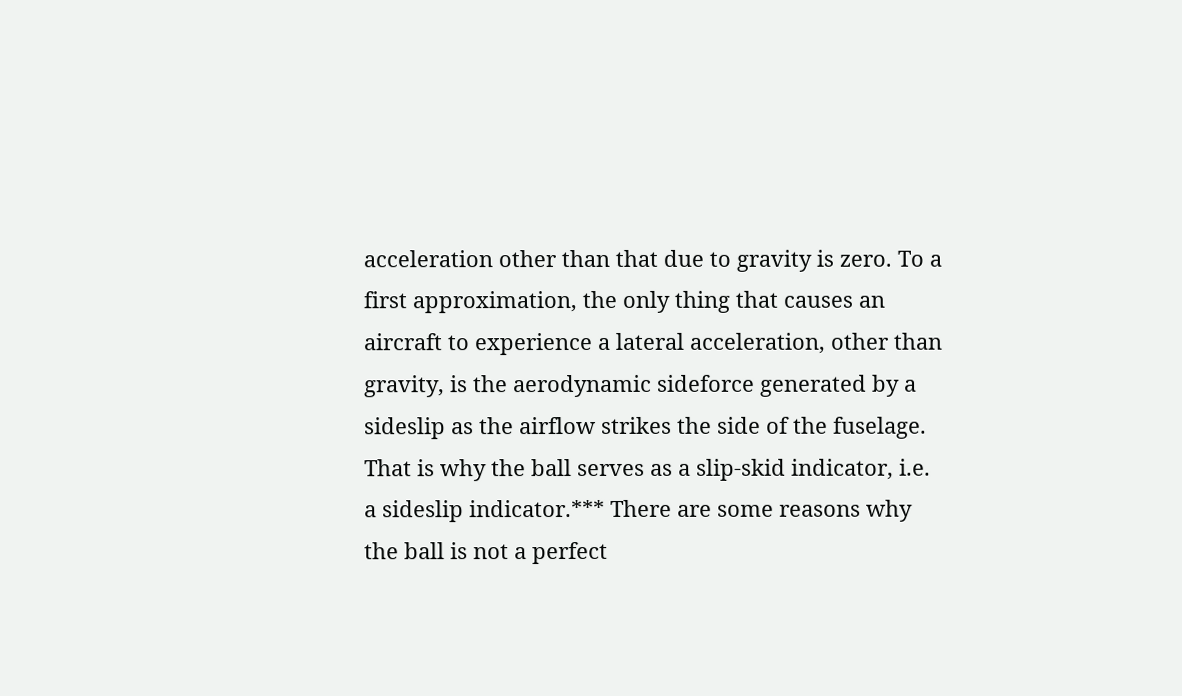acceleration other than that due to gravity is zero. To a first approximation, the only thing that causes an aircraft to experience a lateral acceleration, other than gravity, is the aerodynamic sideforce generated by a sideslip as the airflow strikes the side of the fuselage. That is why the ball serves as a slip-skid indicator, i.e. a sideslip indicator.*** There are some reasons why the ball is not a perfect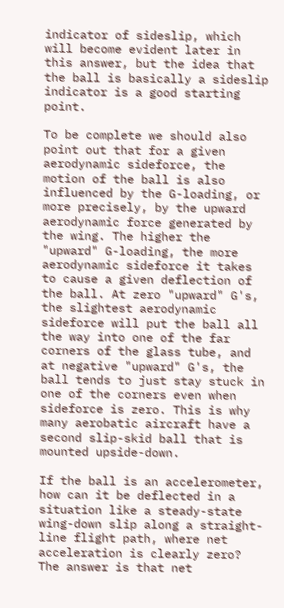indicator of sideslip, which will become evident later in this answer, but the idea that the ball is basically a sideslip indicator is a good starting point.

To be complete we should also point out that for a given aerodynamic sideforce, the motion of the ball is also influenced by the G-loading, or more precisely, by the upward aerodynamic force generated by the wing. The higher the "upward" G-loading, the more aerodynamic sideforce it takes to cause a given deflection of the ball. At zero "upward" G's, the slightest aerodynamic sideforce will put the ball all the way into one of the far corners of the glass tube, and at negative "upward" G's, the ball tends to just stay stuck in one of the corners even when sideforce is zero. This is why many aerobatic aircraft have a second slip-skid ball that is mounted upside-down.

If the ball is an accelerometer, how can it be deflected in a situation like a steady-state wing-down slip along a straight-line flight path, where net acceleration is clearly zero? The answer is that net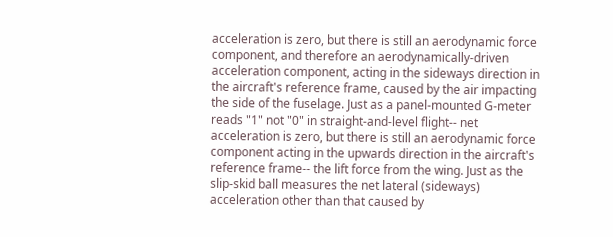acceleration is zero, but there is still an aerodynamic force component, and therefore an aerodynamically-driven acceleration component, acting in the sideways direction in the aircraft's reference frame, caused by the air impacting the side of the fuselage. Just as a panel-mounted G-meter reads "1" not "0" in straight-and-level flight-- net acceleration is zero, but there is still an aerodynamic force component acting in the upwards direction in the aircraft's reference frame-- the lift force from the wing. Just as the slip-skid ball measures the net lateral (sideways) acceleration other than that caused by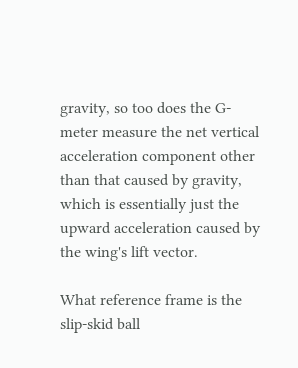gravity, so too does the G-meter measure the net vertical acceleration component other than that caused by gravity, which is essentially just the upward acceleration caused by the wing's lift vector.

What reference frame is the slip-skid ball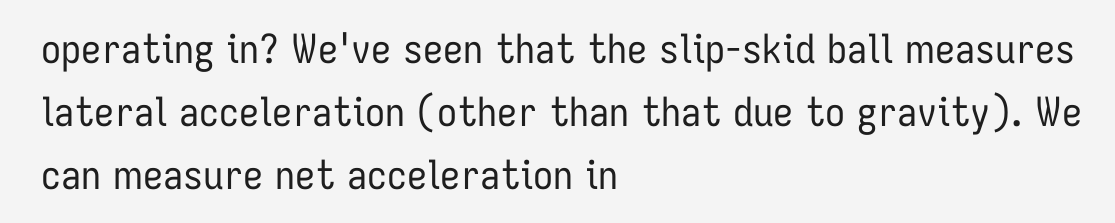operating in? We've seen that the slip-skid ball measures lateral acceleration (other than that due to gravity). We can measure net acceleration in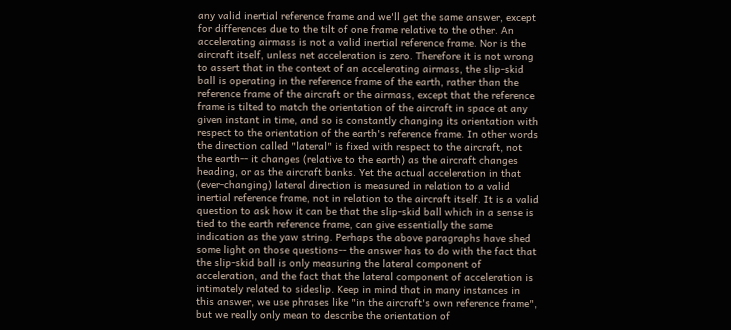any valid inertial reference frame and we'll get the same answer, except for differences due to the tilt of one frame relative to the other. An accelerating airmass is not a valid inertial reference frame. Nor is the aircraft itself, unless net acceleration is zero. Therefore it is not wrong to assert that in the context of an accelerating airmass, the slip-skid ball is operating in the reference frame of the earth, rather than the reference frame of the aircraft or the airmass, except that the reference frame is tilted to match the orientation of the aircraft in space at any given instant in time, and so is constantly changing its orientation with respect to the orientation of the earth's reference frame. In other words the direction called "lateral" is fixed with respect to the aircraft, not the earth-- it changes (relative to the earth) as the aircraft changes heading, or as the aircraft banks. Yet the actual acceleration in that (ever-changing) lateral direction is measured in relation to a valid inertial reference frame, not in relation to the aircraft itself. It is a valid question to ask how it can be that the slip-skid ball which in a sense is tied to the earth reference frame, can give essentially the same indication as the yaw string. Perhaps the above paragraphs have shed some light on those questions-- the answer has to do with the fact that the slip-skid ball is only measuring the lateral component of acceleration, and the fact that the lateral component of acceleration is intimately related to sideslip. Keep in mind that in many instances in this answer, we use phrases like "in the aircraft's own reference frame", but we really only mean to describe the orientation of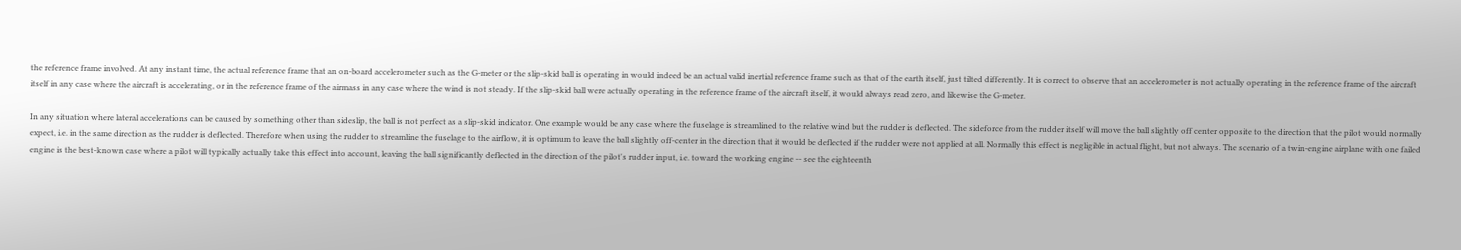the reference frame involved. At any instant time, the actual reference frame that an on-board accelerometer such as the G-meter or the slip-skid ball is operating in would indeed be an actual valid inertial reference frame such as that of the earth itself, just tilted differently. It is correct to observe that an accelerometer is not actually operating in the reference frame of the aircraft itself in any case where the aircraft is accelerating, or in the reference frame of the airmass in any case where the wind is not steady. If the slip-skid ball were actually operating in the reference frame of the aircraft itself, it would always read zero, and likewise the G-meter.

In any situation where lateral accelerations can be caused by something other than sideslip, the ball is not perfect as a slip-skid indicator. One example would be any case where the fuselage is streamlined to the relative wind but the rudder is deflected. The sideforce from the rudder itself will move the ball slightly off center opposite to the direction that the pilot would normally expect, i.e. in the same direction as the rudder is deflected. Therefore when using the rudder to streamline the fuselage to the airflow, it is optimum to leave the ball slightly off-center in the direction that it would be deflected if the rudder were not applied at all. Normally this effect is negligible in actual flight, but not always. The scenario of a twin-engine airplane with one failed engine is the best-known case where a pilot will typically actually take this effect into account, leaving the ball significantly deflected in the direction of the pilot's rudder input, i.e. toward the working engine -- see the eighteenth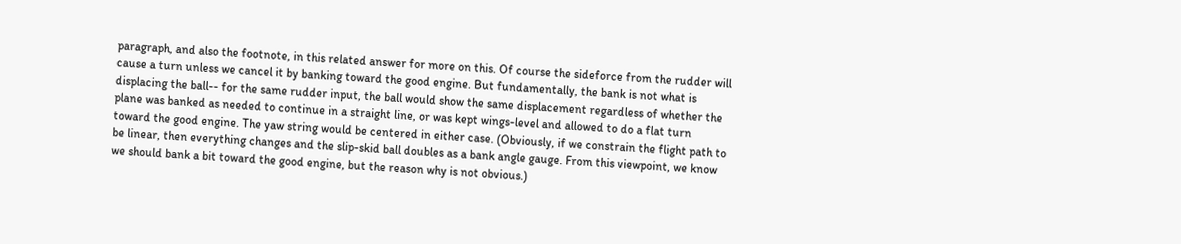paragraph, and also the footnote, in this related answer for more on this. Of course the sideforce from the rudder will cause a turn unless we cancel it by banking toward the good engine. But fundamentally, the bank is not what is displacing the ball-- for the same rudder input, the ball would show the same displacement regardless of whether the plane was banked as needed to continue in a straight line, or was kept wings-level and allowed to do a flat turn toward the good engine. The yaw string would be centered in either case. (Obviously, if we constrain the flight path to be linear, then everything changes and the slip-skid ball doubles as a bank angle gauge. From this viewpoint, we know we should bank a bit toward the good engine, but the reason why is not obvious.)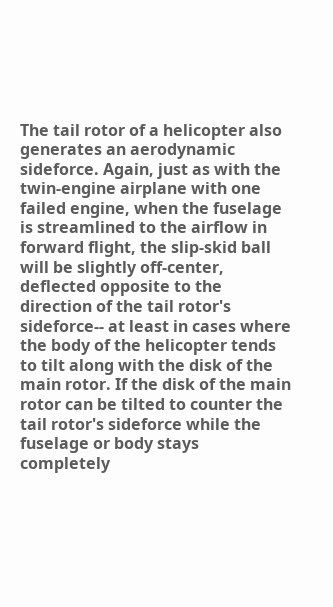The tail rotor of a helicopter also generates an aerodynamic sideforce. Again, just as with the twin-engine airplane with one failed engine, when the fuselage is streamlined to the airflow in forward flight, the slip-skid ball will be slightly off-center, deflected opposite to the direction of the tail rotor's sideforce-- at least in cases where the body of the helicopter tends to tilt along with the disk of the main rotor. If the disk of the main rotor can be tilted to counter the tail rotor's sideforce while the fuselage or body stays completely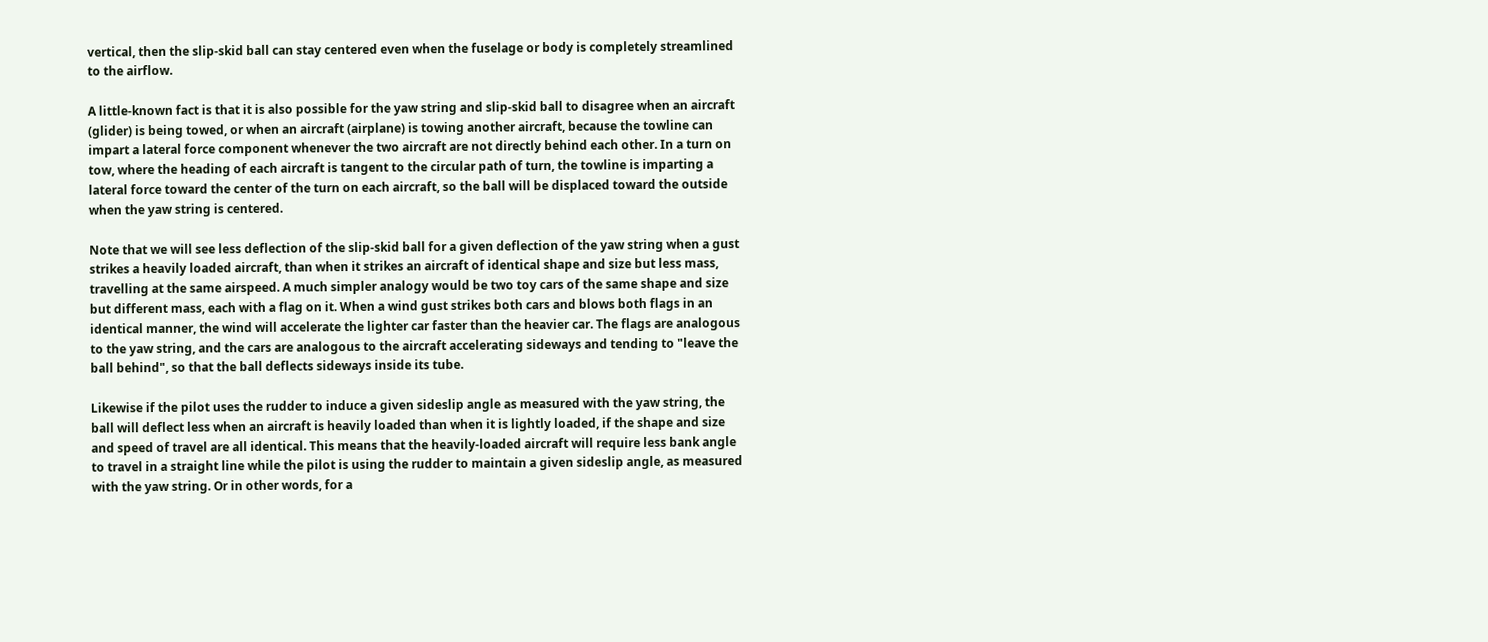vertical, then the slip-skid ball can stay centered even when the fuselage or body is completely streamlined to the airflow.

A little-known fact is that it is also possible for the yaw string and slip-skid ball to disagree when an aircraft (glider) is being towed, or when an aircraft (airplane) is towing another aircraft, because the towline can impart a lateral force component whenever the two aircraft are not directly behind each other. In a turn on tow, where the heading of each aircraft is tangent to the circular path of turn, the towline is imparting a lateral force toward the center of the turn on each aircraft, so the ball will be displaced toward the outside when the yaw string is centered.

Note that we will see less deflection of the slip-skid ball for a given deflection of the yaw string when a gust strikes a heavily loaded aircraft, than when it strikes an aircraft of identical shape and size but less mass, travelling at the same airspeed. A much simpler analogy would be two toy cars of the same shape and size but different mass, each with a flag on it. When a wind gust strikes both cars and blows both flags in an identical manner, the wind will accelerate the lighter car faster than the heavier car. The flags are analogous to the yaw string, and the cars are analogous to the aircraft accelerating sideways and tending to "leave the ball behind", so that the ball deflects sideways inside its tube.

Likewise if the pilot uses the rudder to induce a given sideslip angle as measured with the yaw string, the ball will deflect less when an aircraft is heavily loaded than when it is lightly loaded, if the shape and size and speed of travel are all identical. This means that the heavily-loaded aircraft will require less bank angle to travel in a straight line while the pilot is using the rudder to maintain a given sideslip angle, as measured with the yaw string. Or in other words, for a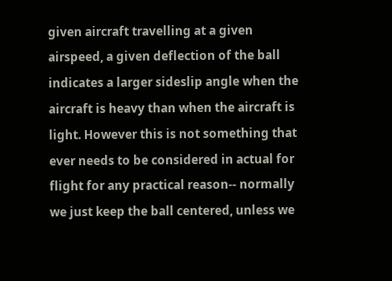given aircraft travelling at a given airspeed, a given deflection of the ball indicates a larger sideslip angle when the aircraft is heavy than when the aircraft is light. However this is not something that ever needs to be considered in actual for flight for any practical reason-- normally we just keep the ball centered, unless we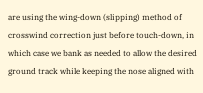are using the wing-down (slipping) method of crosswind correction just before touch-down, in which case we bank as needed to allow the desired ground track while keeping the nose aligned with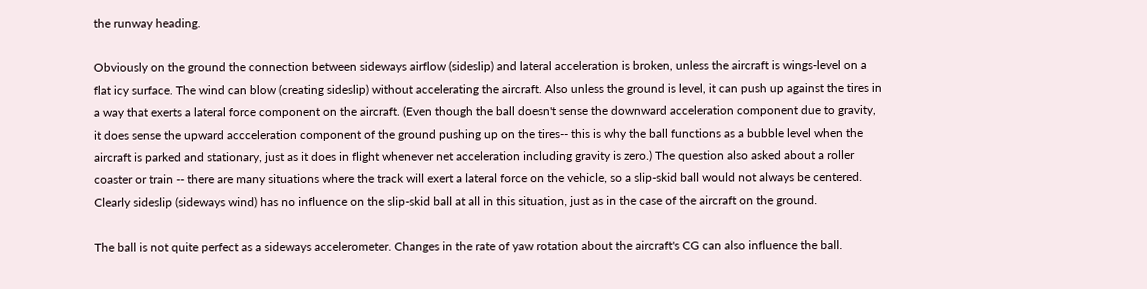the runway heading.

Obviously on the ground the connection between sideways airflow (sideslip) and lateral acceleration is broken, unless the aircraft is wings-level on a flat icy surface. The wind can blow (creating sideslip) without accelerating the aircraft. Also unless the ground is level, it can push up against the tires in a way that exerts a lateral force component on the aircraft. (Even though the ball doesn't sense the downward acceleration component due to gravity, it does sense the upward accceleration component of the ground pushing up on the tires-- this is why the ball functions as a bubble level when the aircraft is parked and stationary, just as it does in flight whenever net acceleration including gravity is zero.) The question also asked about a roller coaster or train -- there are many situations where the track will exert a lateral force on the vehicle, so a slip-skid ball would not always be centered. Clearly sideslip (sideways wind) has no influence on the slip-skid ball at all in this situation, just as in the case of the aircraft on the ground.

The ball is not quite perfect as a sideways accelerometer. Changes in the rate of yaw rotation about the aircraft's CG can also influence the ball.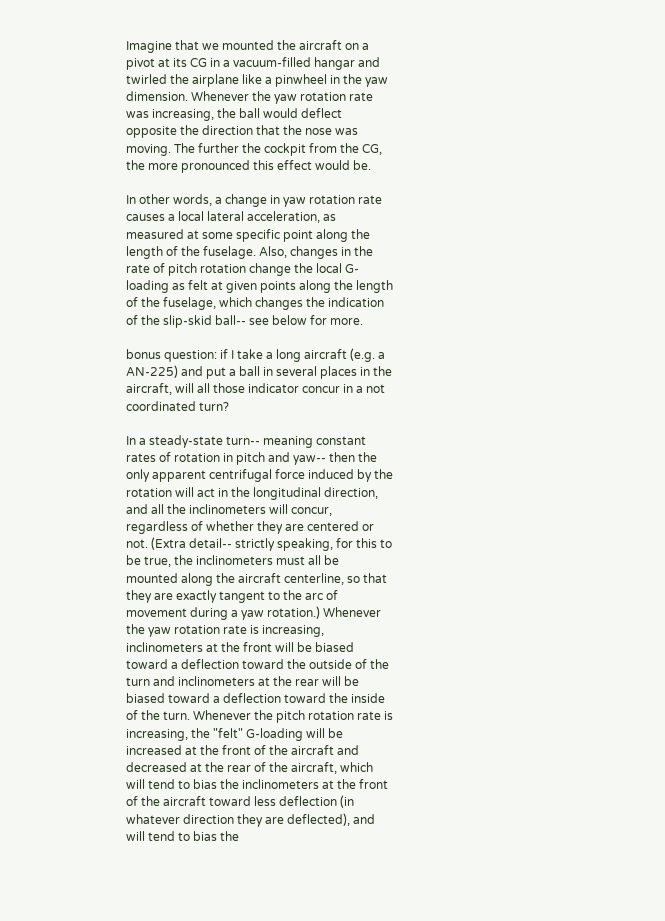Imagine that we mounted the aircraft on a pivot at its CG in a vacuum-filled hangar and twirled the airplane like a pinwheel in the yaw dimension. Whenever the yaw rotation rate was increasing, the ball would deflect opposite the direction that the nose was moving. The further the cockpit from the CG, the more pronounced this effect would be.

In other words, a change in yaw rotation rate causes a local lateral acceleration, as measured at some specific point along the length of the fuselage. Also, changes in the rate of pitch rotation change the local G-loading as felt at given points along the length of the fuselage, which changes the indication of the slip-skid ball-- see below for more.

bonus question: if I take a long aircraft (e.g. a AN-225) and put a ball in several places in the aircraft, will all those indicator concur in a not coordinated turn?

In a steady-state turn-- meaning constant rates of rotation in pitch and yaw-- then the only apparent centrifugal force induced by the rotation will act in the longitudinal direction, and all the inclinometers will concur, regardless of whether they are centered or not. (Extra detail-- strictly speaking, for this to be true, the inclinometers must all be mounted along the aircraft centerline, so that they are exactly tangent to the arc of movement during a yaw rotation.) Whenever the yaw rotation rate is increasing, inclinometers at the front will be biased toward a deflection toward the outside of the turn and inclinometers at the rear will be biased toward a deflection toward the inside of the turn. Whenever the pitch rotation rate is increasing, the "felt" G-loading will be increased at the front of the aircraft and decreased at the rear of the aircraft, which will tend to bias the inclinometers at the front of the aircraft toward less deflection (in whatever direction they are deflected), and will tend to bias the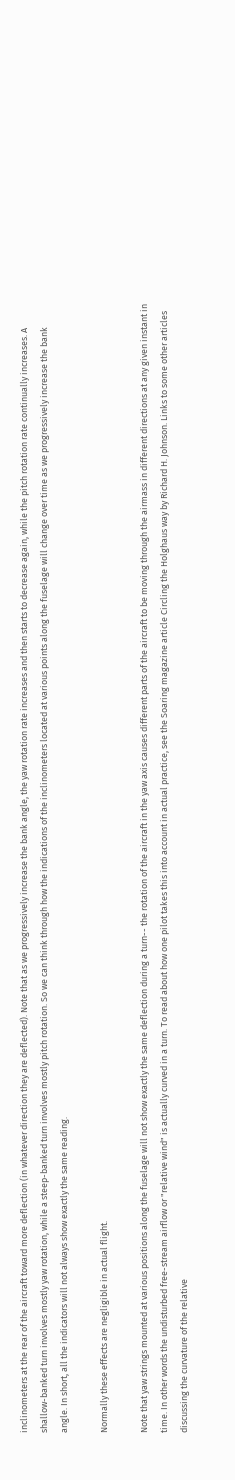inclinometers at the rear of the aircraft toward more deflection (in whatever direction they are deflected). Note that as we progressively increase the bank angle, the yaw rotation rate increases and then starts to decrease again, while the pitch rotation rate continually increases. A shallow-banked turn involves mostly yaw rotation, while a steep-banked turn involves mostly pitch rotation. So we can think through how the indications of the inclinometers located at various points along the fuselage will change over time as we progressively increase the bank angle. In short, all the indicators will not always show exactly the same reading.

Normally these effects are negligible in actual flight.

Note that yaw strings mounted at various positions along the fuselage will not show exactly the same deflection during a turn-- the rotation of the aircraft in the yaw axis causes different parts of the aircraft to be moving through the airmass in different directions at any given instant in time. In other words the undisturbed free-stream airflow or "relative wind" is actually curved in a turn. To read about how one pilot takes this into account in actual practice, see the Soaring magazine article Circling the Holghaus way by Richard H. Johnson. Links to some other articles discussing the curvature of the relative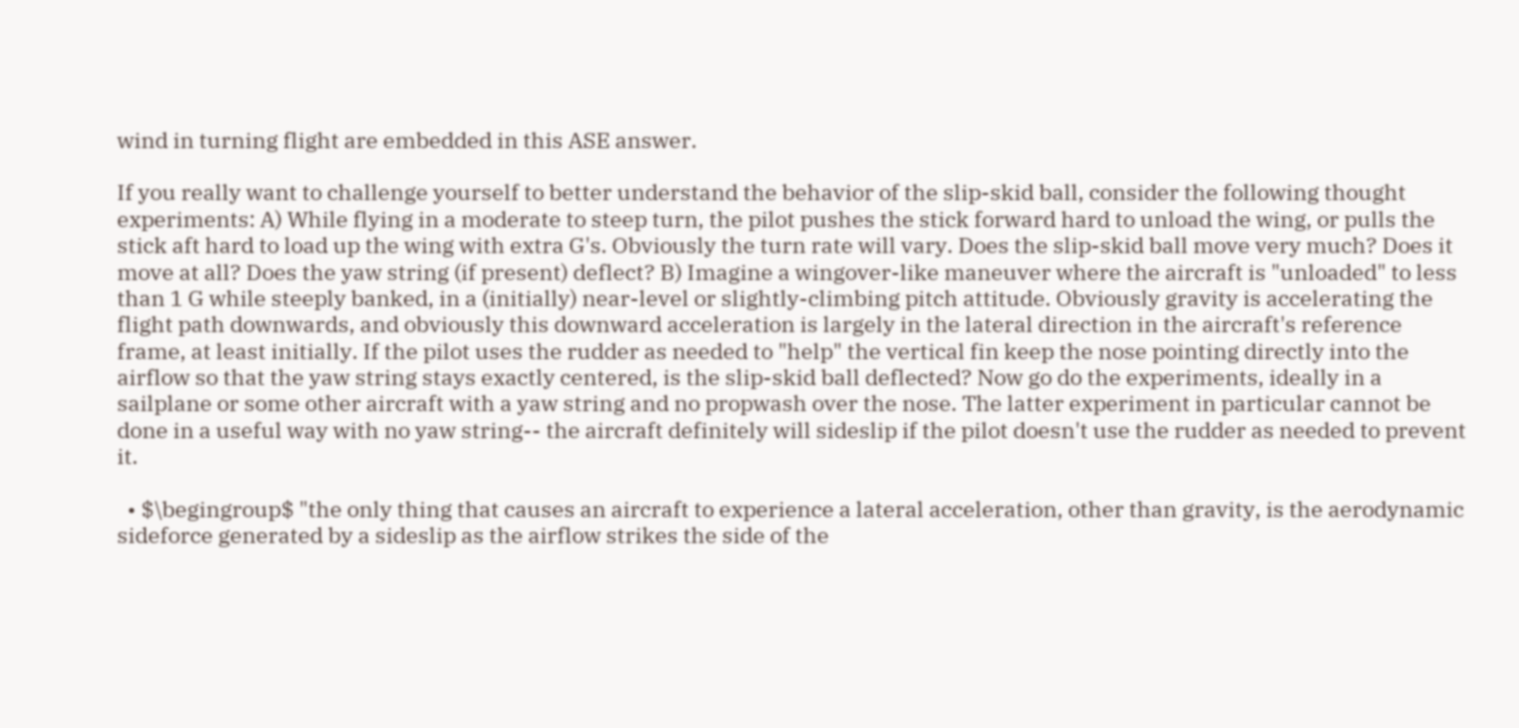wind in turning flight are embedded in this ASE answer.

If you really want to challenge yourself to better understand the behavior of the slip-skid ball, consider the following thought experiments: A) While flying in a moderate to steep turn, the pilot pushes the stick forward hard to unload the wing, or pulls the stick aft hard to load up the wing with extra G's. Obviously the turn rate will vary. Does the slip-skid ball move very much? Does it move at all? Does the yaw string (if present) deflect? B) Imagine a wingover-like maneuver where the aircraft is "unloaded" to less than 1 G while steeply banked, in a (initially) near-level or slightly-climbing pitch attitude. Obviously gravity is accelerating the flight path downwards, and obviously this downward acceleration is largely in the lateral direction in the aircraft's reference frame, at least initially. If the pilot uses the rudder as needed to "help" the vertical fin keep the nose pointing directly into the airflow so that the yaw string stays exactly centered, is the slip-skid ball deflected? Now go do the experiments, ideally in a sailplane or some other aircraft with a yaw string and no propwash over the nose. The latter experiment in particular cannot be done in a useful way with no yaw string-- the aircraft definitely will sideslip if the pilot doesn't use the rudder as needed to prevent it.

  • $\begingroup$ "the only thing that causes an aircraft to experience a lateral acceleration, other than gravity, is the aerodynamic sideforce generated by a sideslip as the airflow strikes the side of the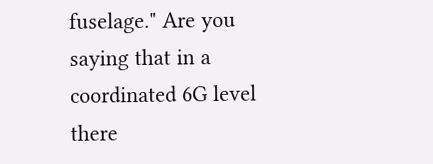fuselage." Are you saying that in a coordinated 6G level there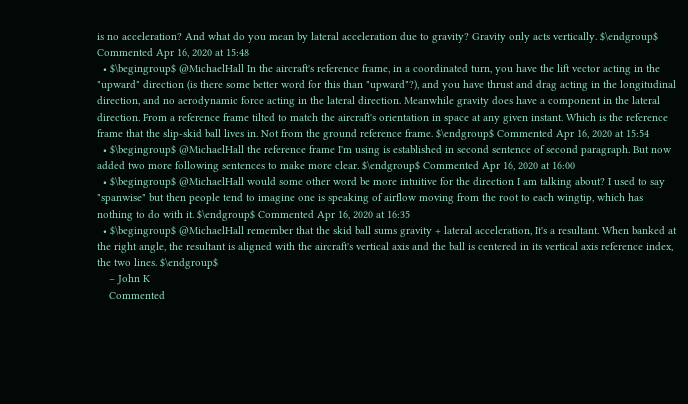is no acceleration? And what do you mean by lateral acceleration due to gravity? Gravity only acts vertically. $\endgroup$ Commented Apr 16, 2020 at 15:48
  • $\begingroup$ @MichaelHall In the aircraft's reference frame, in a coordinated turn, you have the lift vector acting in the "upward" direction (is there some better word for this than "upward"?), and you have thrust and drag acting in the longitudinal direction, and no aerodynamic force acting in the lateral direction. Meanwhile gravity does have a component in the lateral direction. From a reference frame tilted to match the aircraft's orientation in space at any given instant. Which is the reference frame that the slip-skid ball lives in. Not from the ground reference frame. $\endgroup$ Commented Apr 16, 2020 at 15:54
  • $\begingroup$ @MichaelHall the reference frame I'm using is established in second sentence of second paragraph. But now added two more following sentences to make more clear. $\endgroup$ Commented Apr 16, 2020 at 16:00
  • $\begingroup$ @MichaelHall would some other word be more intuitive for the direction I am talking about? I used to say "spanwise" but then people tend to imagine one is speaking of airflow moving from the root to each wingtip, which has nothing to do with it. $\endgroup$ Commented Apr 16, 2020 at 16:35
  • $\begingroup$ @MichaelHall remember that the skid ball sums gravity + lateral acceleration, It's a resultant. When banked at the right angle, the resultant is aligned with the aircraft's vertical axis and the ball is centered in its vertical axis reference index, the two lines. $\endgroup$
    – John K
    Commented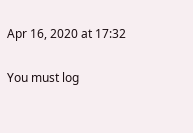Apr 16, 2020 at 17:32

You must log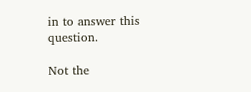in to answer this question.

Not the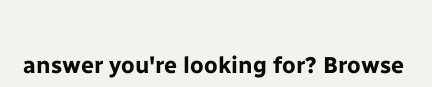answer you're looking for? Browse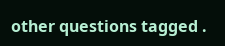other questions tagged .